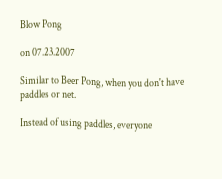Blow Pong

on 07.23.2007

Similar to Beer Pong, when you don't have paddles or net.

Instead of using paddles, everyone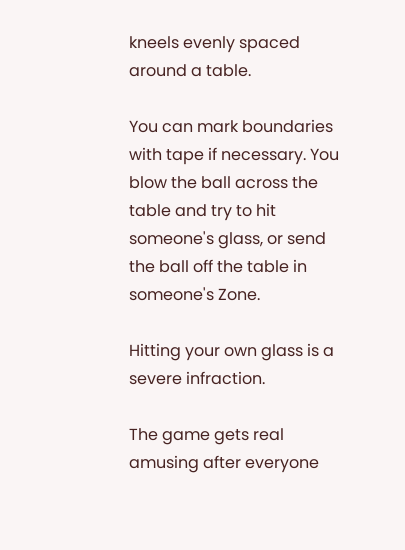kneels evenly spaced around a table.

You can mark boundaries with tape if necessary. You blow the ball across the table and try to hit someone's glass, or send the ball off the table in someone's Zone.

Hitting your own glass is a severe infraction.

The game gets real amusing after everyone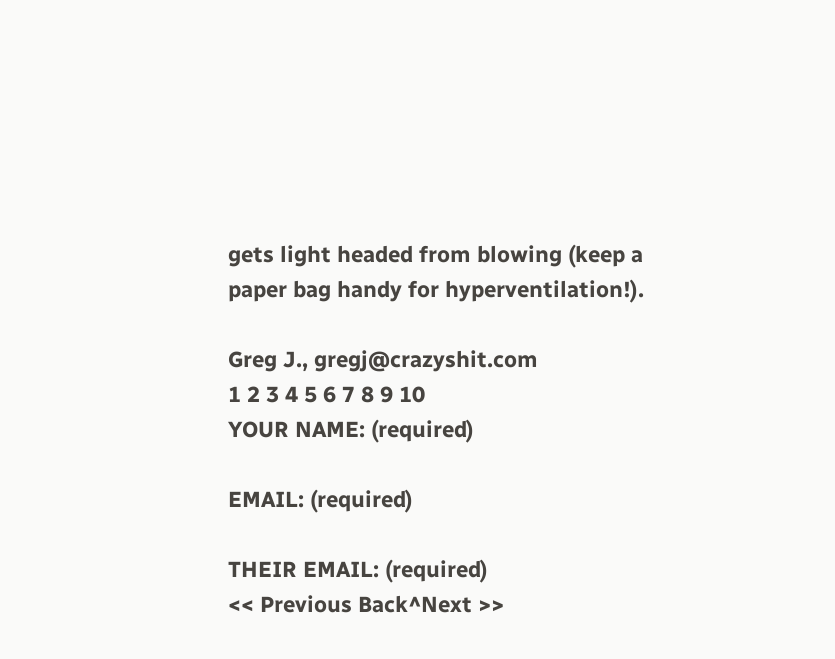gets light headed from blowing (keep a paper bag handy for hyperventilation!).

Greg J., gregj@crazyshit.com
1 2 3 4 5 6 7 8 9 10
YOUR NAME: (required)

EMAIL: (required)

THEIR EMAIL: (required)
<< Previous Back^Next >>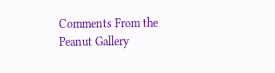Comments From the Peanut Gallery